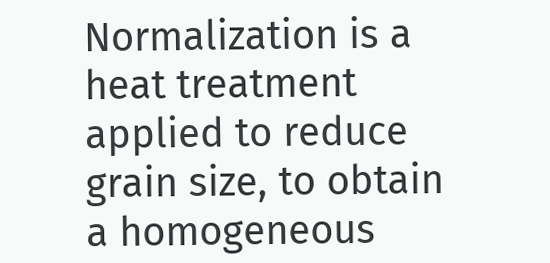Normalization is a heat treatment applied to reduce grain size, to obtain a homogeneous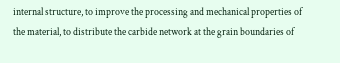internal structure, to improve the processing and mechanical properties of the material, to distribute the carbide network at the grain boundaries of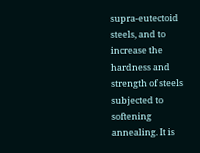supra-eutectoid steels, and to increase the hardness and strength of steels subjected to softening annealing. It is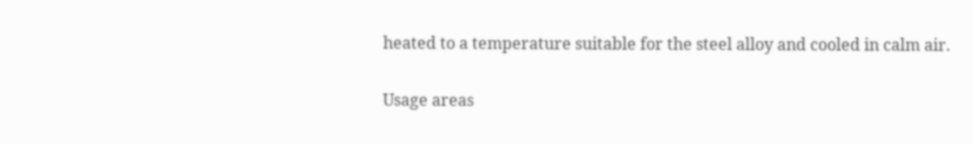heated to a temperature suitable for the steel alloy and cooled in calm air.

Usage areas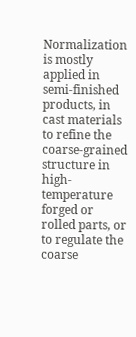Normalization is mostly applied in semi-finished products, in cast materials to refine the coarse-grained structure in high-temperature forged or rolled parts, or to regulate the coarse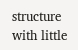structure with little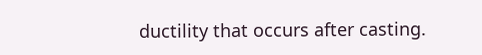ductility that occurs after casting.